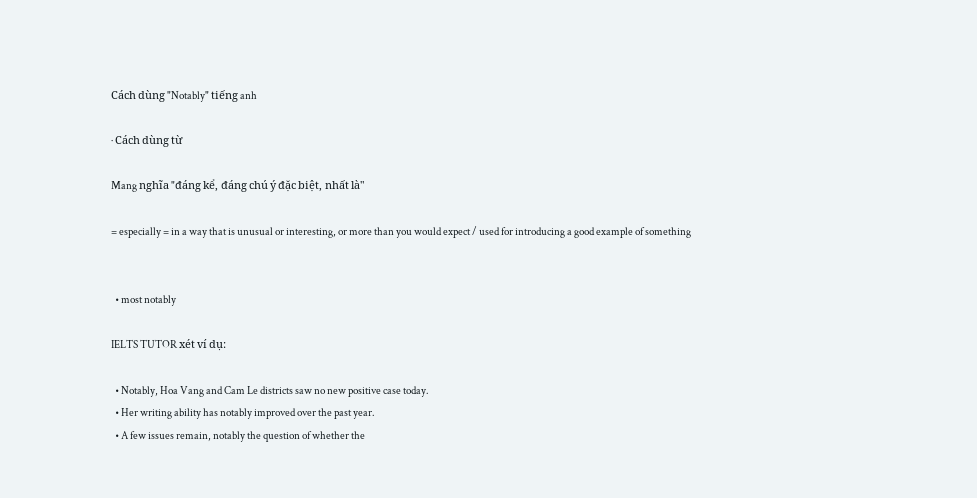Cách dùng "Notably" tiếng anh

· Cách dùng từ

Mang nghĩa "đáng kể, đáng chú ý đặc biệt, nhất là"

= especially = in a way that is unusual or interesting, or more than you would expect / used for introducing a good example of something


  • most notably

IELTS TUTOR xét ví dụ:

  • Notably, Hoa Vang and Cam Le districts saw no new positive case today.
  • Her writing ability has notably improved over the past year.
  • A few issues remain, notably the question of whether the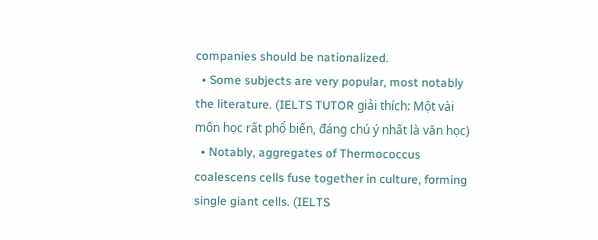companies should be nationalized.
  • Some subjects are very popular, most notably the literature. (IELTS TUTOR giải thích: Một vài môn học rất phổ biến, đáng chú ý nhất là văn học)
  • Notably, aggregates of Thermococcus coalescens cells fuse together in culture, forming single giant cells. (IELTS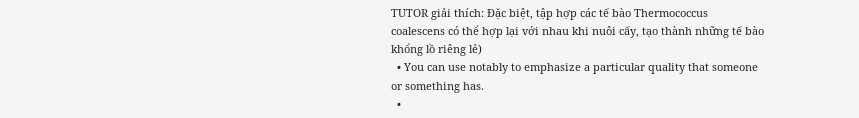TUTOR giải thích: Đặc biệt, tập hợp các tế bào Thermococcus coalescens có thể hợp lại với nhau khi nuôi cấy, tạo thành những tế bào khổng lồ riêng lẻ)
  • You can use notably to emphasize a particular quality that someone or something has.
  •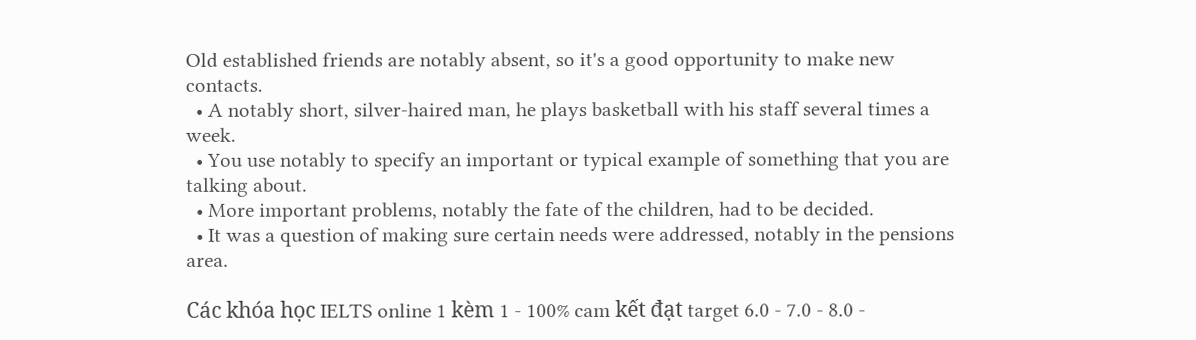Old established friends are notably absent, so it's a good opportunity to make new contacts.
  • A notably short, silver-haired man, he plays basketball with his staff several times a week.
  • You use notably to specify an important or typical example of something that you are talking about.
  • More important problems, notably the fate of the children, had to be decided.
  • It was a question of making sure certain needs were addressed, notably in the pensions area.

Các khóa học IELTS online 1 kèm 1 - 100% cam kết đạt target 6.0 - 7.0 - 8.0 -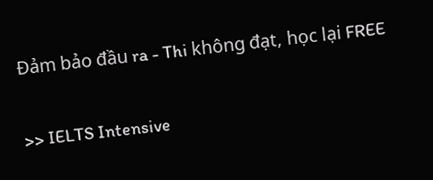Đảm bảo đầu ra - Thi không đạt, học lại FREE

>> IELTS Intensive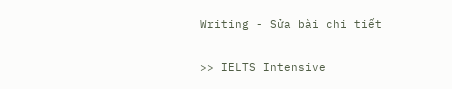Writing - Sửa bài chi tiết

>> IELTS Intensive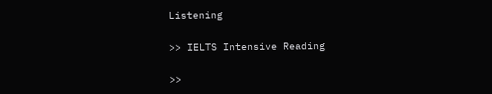Listening

>> IELTS Intensive Reading

>>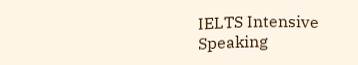IELTS Intensive Speaking